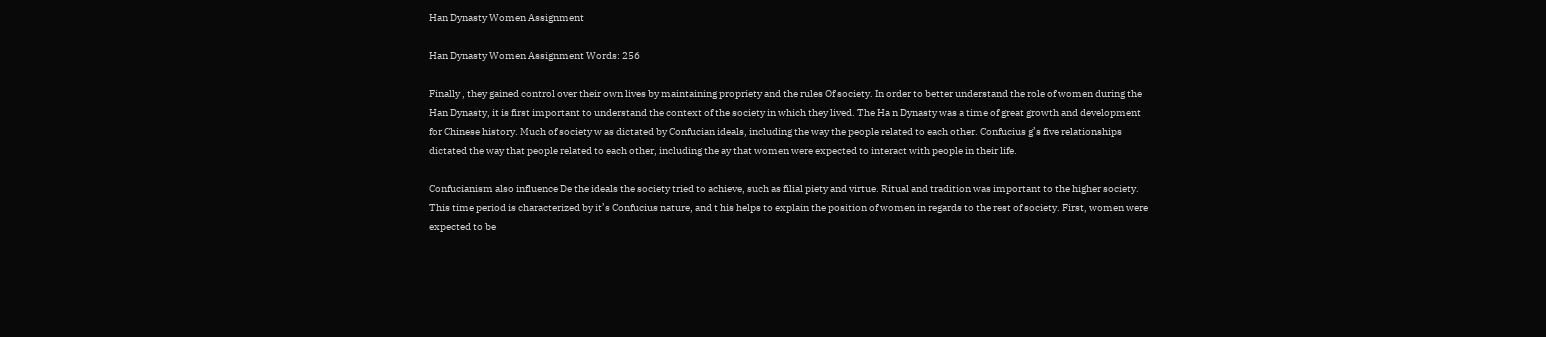Han Dynasty Women Assignment

Han Dynasty Women Assignment Words: 256

Finally , they gained control over their own lives by maintaining propriety and the rules Of society. In order to better understand the role of women during the Han Dynasty, it is first important to understand the context of the society in which they lived. The Ha n Dynasty was a time of great growth and development for Chinese history. Much of society w as dictated by Confucian ideals, including the way the people related to each other. Confucius g’s five relationships dictated the way that people related to each other, including the ay that women were expected to interact with people in their life.

Confucianism also influence De the ideals the society tried to achieve, such as filial piety and virtue. Ritual and tradition was important to the higher society. This time period is characterized by it’s Confucius nature, and t his helps to explain the position of women in regards to the rest of society. First, women were expected to be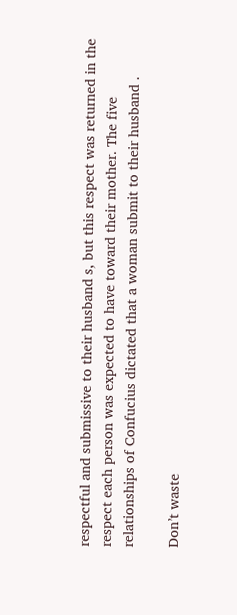respectful and submissive to their husband s, but this respect was returned in the respect each person was expected to have toward their mother. The five relationships of Confucius dictated that a woman submit to their husband .

Don’t waste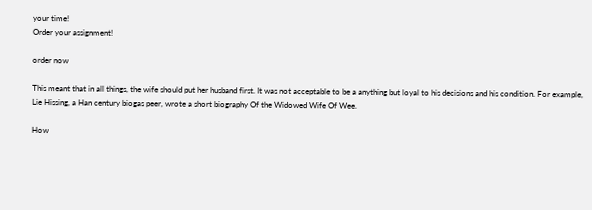your time!
Order your assignment!

order now

This meant that in all things, the wife should put her husband first. It was not acceptable to be a anything but loyal to his decisions and his condition. For example, Lie Hissing, a Han century biogas peer, wrote a short biography Of the Widowed Wife Of Wee.

How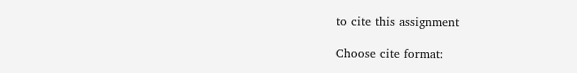to cite this assignment

Choose cite format: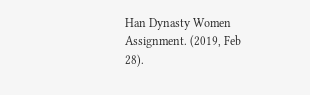Han Dynasty Women Assignment. (2019, Feb 28).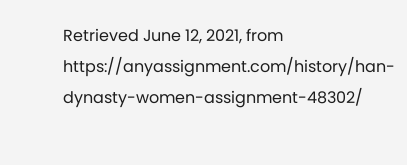Retrieved June 12, 2021, from https://anyassignment.com/history/han-dynasty-women-assignment-48302/